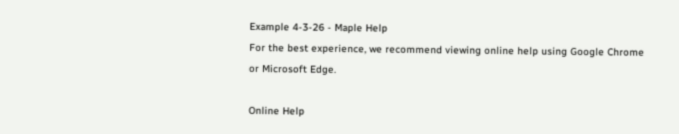Example 4-3-26 - Maple Help
For the best experience, we recommend viewing online help using Google Chrome or Microsoft Edge.

Online Help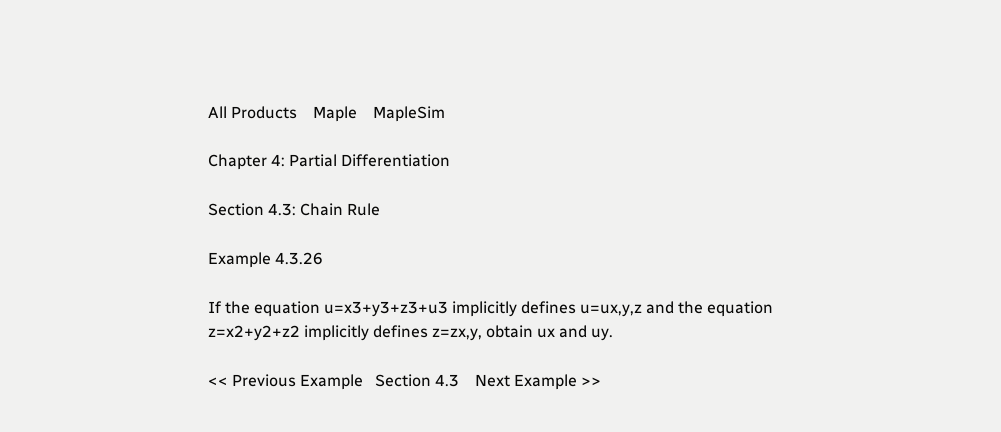All Products    Maple    MapleSim

Chapter 4: Partial Differentiation

Section 4.3: Chain Rule

Example 4.3.26

If the equation u=x3+y3+z3+u3 implicitly defines u=ux,y,z and the equation z=x2+y2+z2 implicitly defines z=zx,y, obtain ux and uy.

<< Previous Example   Section 4.3    Next Example >>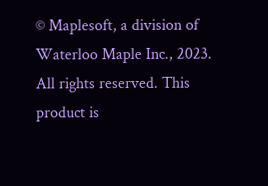© Maplesoft, a division of Waterloo Maple Inc., 2023. All rights reserved. This product is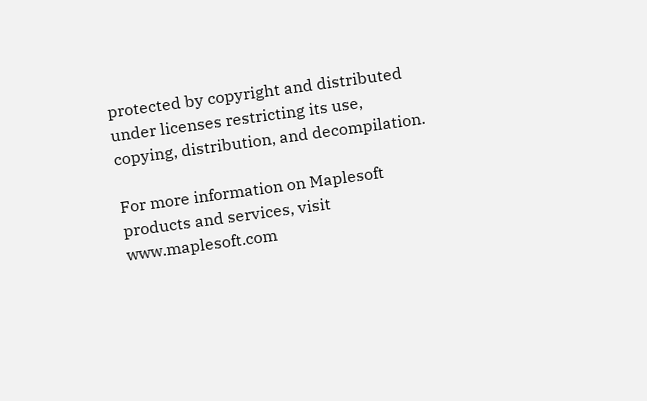protected by copyright and distributed under licenses restricting its use, copying, distribution, and decompilation.

For more information on Maplesoft products and services, visit www.maplesoft.com